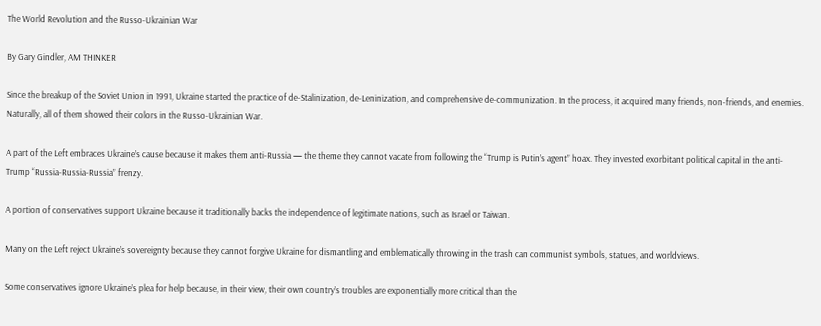The World Revolution and the Russo-Ukrainian War

By Gary Gindler, AM THINKER

Since the breakup of the Soviet Union in 1991, Ukraine started the practice of de-Stalinization, de-Leninization, and comprehensive de-communization. In the process, it acquired many friends, non-friends, and enemies. Naturally, all of them showed their colors in the Russo-Ukrainian War.

A part of the Left embraces Ukraine’s cause because it makes them anti-Russia — the theme they cannot vacate from following the “Trump is Putin’s agent” hoax. They invested exorbitant political capital in the anti-Trump “Russia-Russia-Russia” frenzy.

A portion of conservatives support Ukraine because it traditionally backs the independence of legitimate nations, such as Israel or Taiwan.

Many on the Left reject Ukraine’s sovereignty because they cannot forgive Ukraine for dismantling and emblematically throwing in the trash can communist symbols, statues, and worldviews.

Some conservatives ignore Ukraine’s plea for help because, in their view, their own country’s troubles are exponentially more critical than the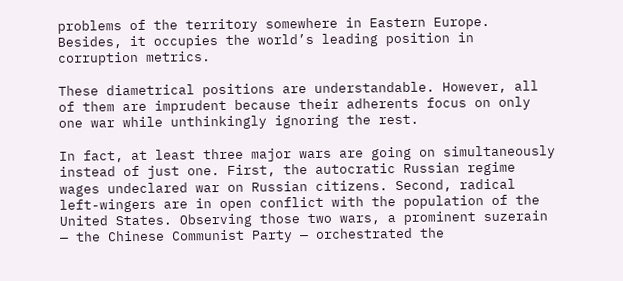problems of the territory somewhere in Eastern Europe. Besides, it occupies the world’s leading position in corruption metrics.

These diametrical positions are understandable. However, all of them are imprudent because their adherents focus on only one war while unthinkingly ignoring the rest.

In fact, at least three major wars are going on simultaneously instead of just one. First, the autocratic Russian regime wages undeclared war on Russian citizens. Second, radical left-wingers are in open conflict with the population of the United States. Observing those two wars, a prominent suzerain — the Chinese Communist Party — orchestrated the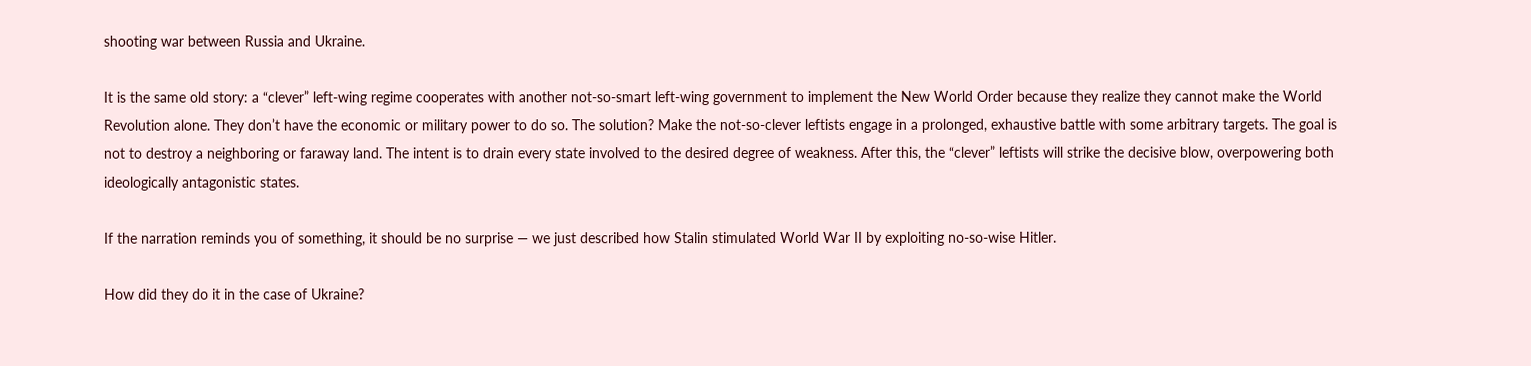shooting war between Russia and Ukraine.

It is the same old story: a “clever” left-wing regime cooperates with another not-so-smart left-wing government to implement the New World Order because they realize they cannot make the World Revolution alone. They don’t have the economic or military power to do so. The solution? Make the not-so-clever leftists engage in a prolonged, exhaustive battle with some arbitrary targets. The goal is not to destroy a neighboring or faraway land. The intent is to drain every state involved to the desired degree of weakness. After this, the “clever” leftists will strike the decisive blow, overpowering both ideologically antagonistic states.

If the narration reminds you of something, it should be no surprise — we just described how Stalin stimulated World War II by exploiting no-so-wise Hitler.

How did they do it in the case of Ukraine?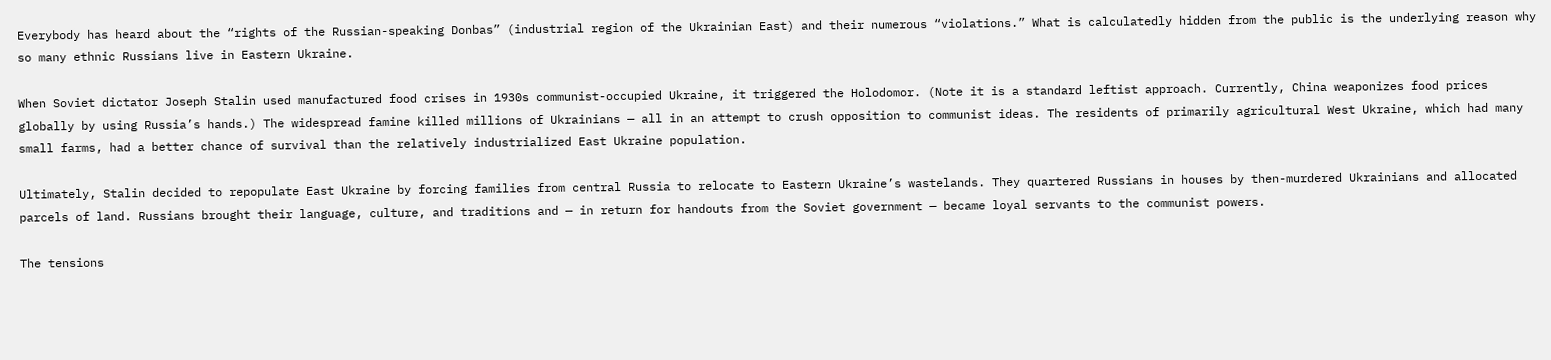Everybody has heard about the “rights of the Russian-speaking Donbas” (industrial region of the Ukrainian East) and their numerous “violations.” What is calculatedly hidden from the public is the underlying reason why so many ethnic Russians live in Eastern Ukraine.

When Soviet dictator Joseph Stalin used manufactured food crises in 1930s communist-occupied Ukraine, it triggered the Holodomor. (Note it is a standard leftist approach. Currently, China weaponizes food prices globally by using Russia’s hands.) The widespread famine killed millions of Ukrainians — all in an attempt to crush opposition to communist ideas. The residents of primarily agricultural West Ukraine, which had many small farms, had a better chance of survival than the relatively industrialized East Ukraine population.

Ultimately, Stalin decided to repopulate East Ukraine by forcing families from central Russia to relocate to Eastern Ukraine’s wastelands. They quartered Russians in houses by then-murdered Ukrainians and allocated parcels of land. Russians brought their language, culture, and traditions and — in return for handouts from the Soviet government — became loyal servants to the communist powers.

The tensions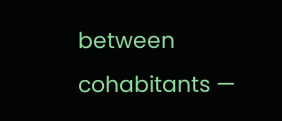between cohabitants —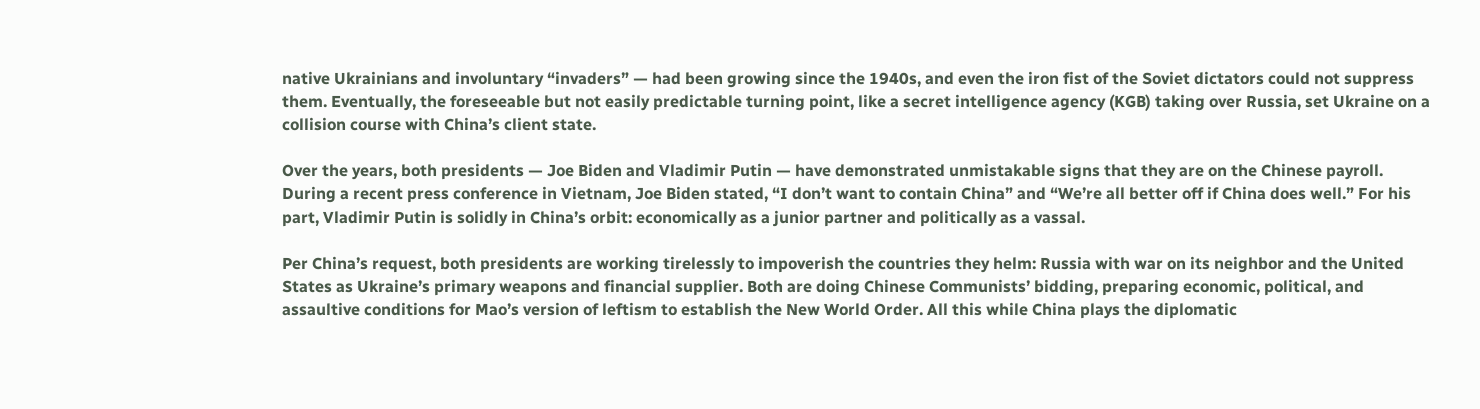native Ukrainians and involuntary “invaders” — had been growing since the 1940s, and even the iron fist of the Soviet dictators could not suppress them. Eventually, the foreseeable but not easily predictable turning point, like a secret intelligence agency (KGB) taking over Russia, set Ukraine on a collision course with China’s client state.

Over the years, both presidents — Joe Biden and Vladimir Putin — have demonstrated unmistakable signs that they are on the Chinese payroll. During a recent press conference in Vietnam, Joe Biden stated, “I don’t want to contain China” and “We’re all better off if China does well.” For his part, Vladimir Putin is solidly in China’s orbit: economically as a junior partner and politically as a vassal.

Per China’s request, both presidents are working tirelessly to impoverish the countries they helm: Russia with war on its neighbor and the United States as Ukraine’s primary weapons and financial supplier. Both are doing Chinese Communists’ bidding, preparing economic, political, and assaultive conditions for Mao’s version of leftism to establish the New World Order. All this while China plays the diplomatic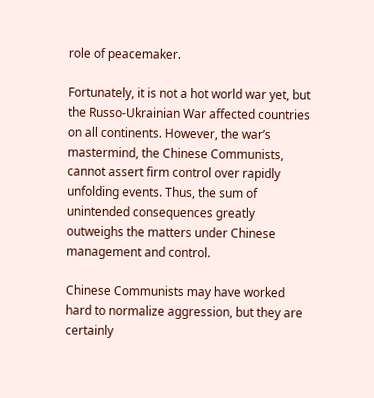role of peacemaker.

Fortunately, it is not a hot world war yet, but the Russo-Ukrainian War affected countries on all continents. However, the war’s mastermind, the Chinese Communists, cannot assert firm control over rapidly unfolding events. Thus, the sum of unintended consequences greatly outweighs the matters under Chinese management and control.

Chinese Communists may have worked hard to normalize aggression, but they are certainly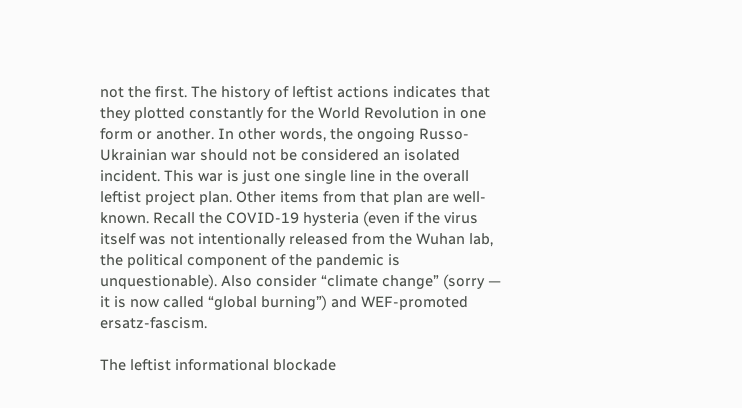not the first. The history of leftist actions indicates that they plotted constantly for the World Revolution in one form or another. In other words, the ongoing Russo-Ukrainian war should not be considered an isolated incident. This war is just one single line in the overall leftist project plan. Other items from that plan are well-known. Recall the COVID-19 hysteria (even if the virus itself was not intentionally released from the Wuhan lab, the political component of the pandemic is unquestionable). Also consider “climate change” (sorry — it is now called “global burning”) and WEF-promoted ersatz-fascism.

The leftist informational blockade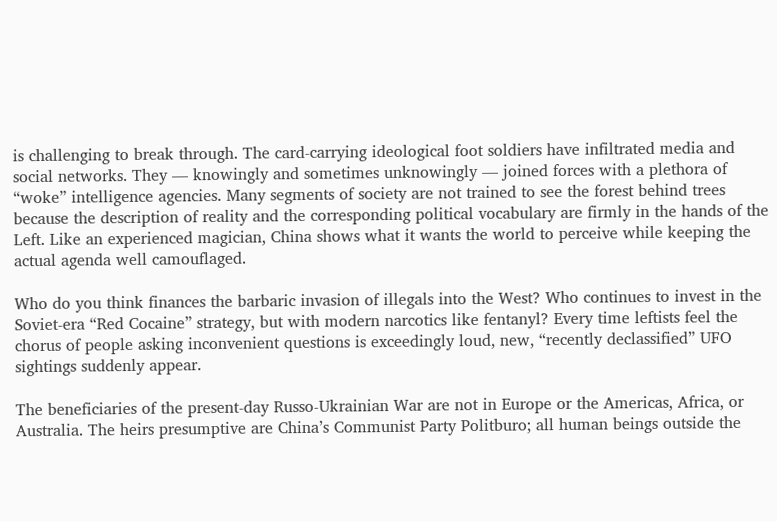is challenging to break through. The card-carrying ideological foot soldiers have infiltrated media and social networks. They — knowingly and sometimes unknowingly — joined forces with a plethora of “woke” intelligence agencies. Many segments of society are not trained to see the forest behind trees because the description of reality and the corresponding political vocabulary are firmly in the hands of the Left. Like an experienced magician, China shows what it wants the world to perceive while keeping the actual agenda well camouflaged.

Who do you think finances the barbaric invasion of illegals into the West? Who continues to invest in the Soviet-era “Red Cocaine” strategy, but with modern narcotics like fentanyl? Every time leftists feel the chorus of people asking inconvenient questions is exceedingly loud, new, “recently declassified” UFO sightings suddenly appear.

The beneficiaries of the present-day Russo-Ukrainian War are not in Europe or the Americas, Africa, or Australia. The heirs presumptive are China’s Communist Party Politburo; all human beings outside the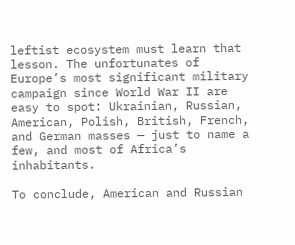leftist ecosystem must learn that lesson. The unfortunates of Europe’s most significant military campaign since World War II are easy to spot: Ukrainian, Russian, American, Polish, British, French, and German masses — just to name a few, and most of Africa’s inhabitants.

To conclude, American and Russian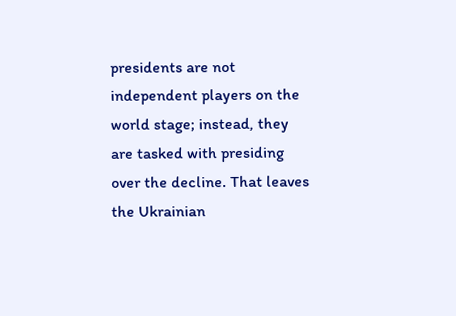presidents are not independent players on the world stage; instead, they are tasked with presiding over the decline. That leaves the Ukrainian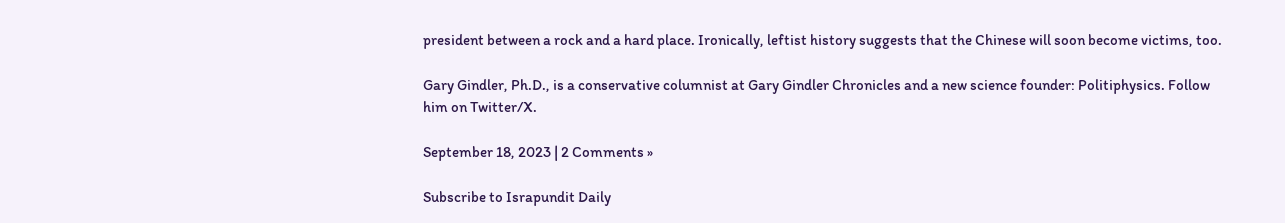president between a rock and a hard place. Ironically, leftist history suggests that the Chinese will soon become victims, too.

Gary Gindler, Ph.D., is a conservative columnist at Gary Gindler Chronicles and a new science founder: Politiphysics. Follow him on Twitter/X.

September 18, 2023 | 2 Comments »

Subscribe to Israpundit Daily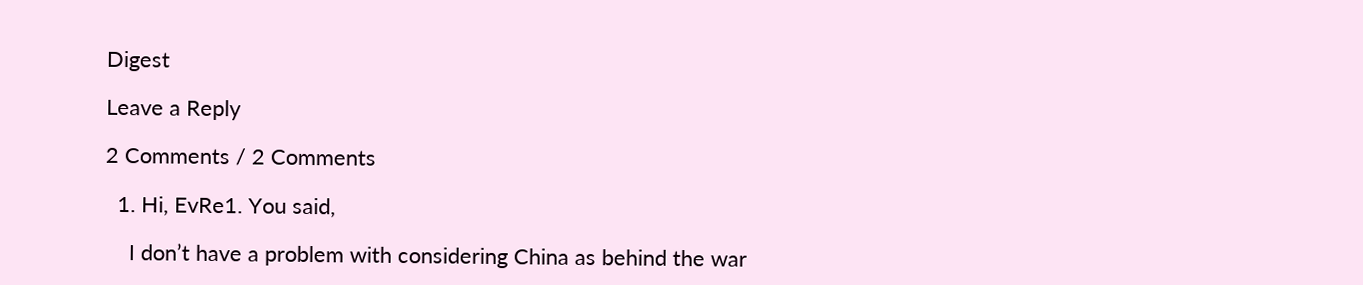Digest

Leave a Reply

2 Comments / 2 Comments

  1. Hi, EvRe1. You said,

    I don’t have a problem with considering China as behind the war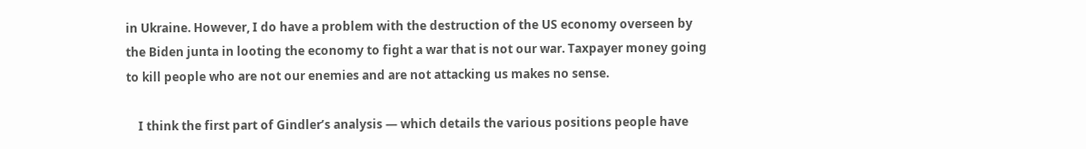in Ukraine. However, I do have a problem with the destruction of the US economy overseen by the Biden junta in looting the economy to fight a war that is not our war. Taxpayer money going to kill people who are not our enemies and are not attacking us makes no sense.

    I think the first part of Gindler’s analysis — which details the various positions people have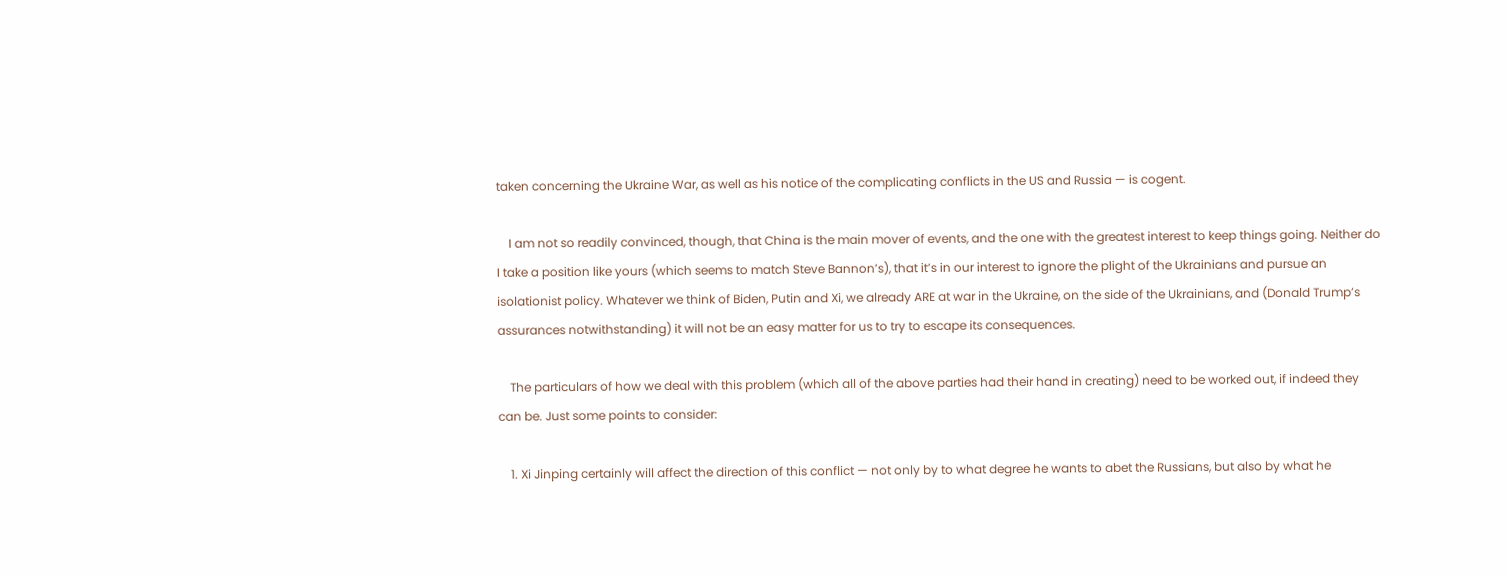taken concerning the Ukraine War, as well as his notice of the complicating conflicts in the US and Russia — is cogent.

    I am not so readily convinced, though, that China is the main mover of events, and the one with the greatest interest to keep things going. Neither do I take a position like yours (which seems to match Steve Bannon’s), that it’s in our interest to ignore the plight of the Ukrainians and pursue an isolationist policy. Whatever we think of Biden, Putin and Xi, we already ARE at war in the Ukraine, on the side of the Ukrainians, and (Donald Trump’s assurances notwithstanding) it will not be an easy matter for us to try to escape its consequences.

    The particulars of how we deal with this problem (which all of the above parties had their hand in creating) need to be worked out, if indeed they can be. Just some points to consider:

    1. Xi Jinping certainly will affect the direction of this conflict — not only by to what degree he wants to abet the Russians, but also by what he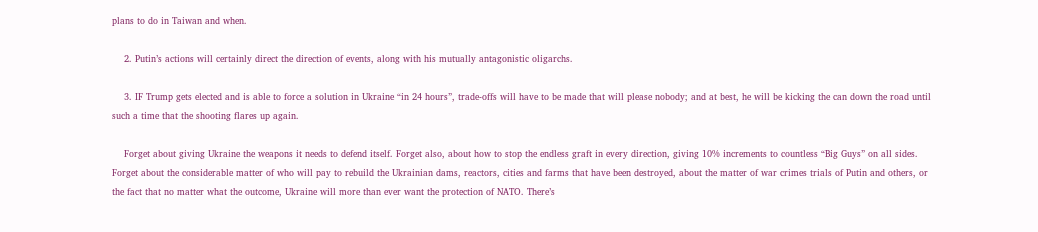plans to do in Taiwan and when.

    2. Putin’s actions will certainly direct the direction of events, along with his mutually antagonistic oligarchs.

    3. IF Trump gets elected and is able to force a solution in Ukraine “in 24 hours”, trade-offs will have to be made that will please nobody; and at best, he will be kicking the can down the road until such a time that the shooting flares up again.

    Forget about giving Ukraine the weapons it needs to defend itself. Forget also, about how to stop the endless graft in every direction, giving 10% increments to countless “Big Guys” on all sides. Forget about the considerable matter of who will pay to rebuild the Ukrainian dams, reactors, cities and farms that have been destroyed, about the matter of war crimes trials of Putin and others, or the fact that no matter what the outcome, Ukraine will more than ever want the protection of NATO. There’s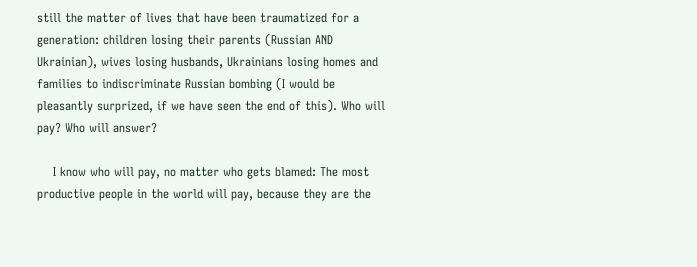still the matter of lives that have been traumatized for a generation: children losing their parents (Russian AND Ukrainian), wives losing husbands, Ukrainians losing homes and families to indiscriminate Russian bombing (I would be pleasantly surprized, if we have seen the end of this). Who will pay? Who will answer?

    I know who will pay, no matter who gets blamed: The most productive people in the world will pay, because they are the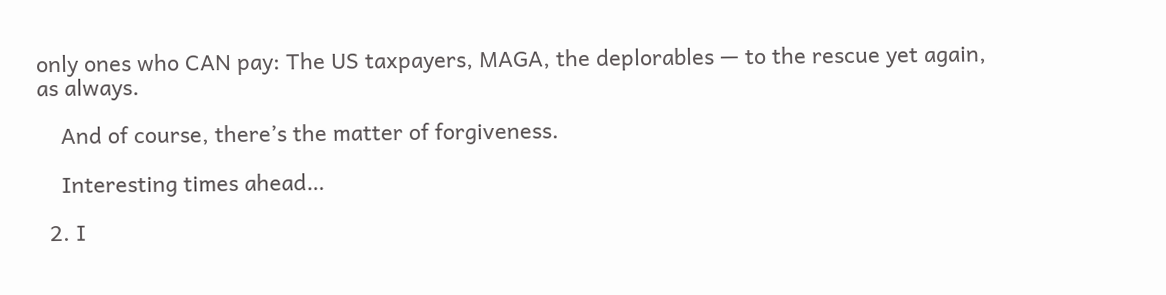only ones who CAN pay: The US taxpayers, MAGA, the deplorables — to the rescue yet again, as always.

    And of course, there’s the matter of forgiveness.

    Interesting times ahead…

  2. I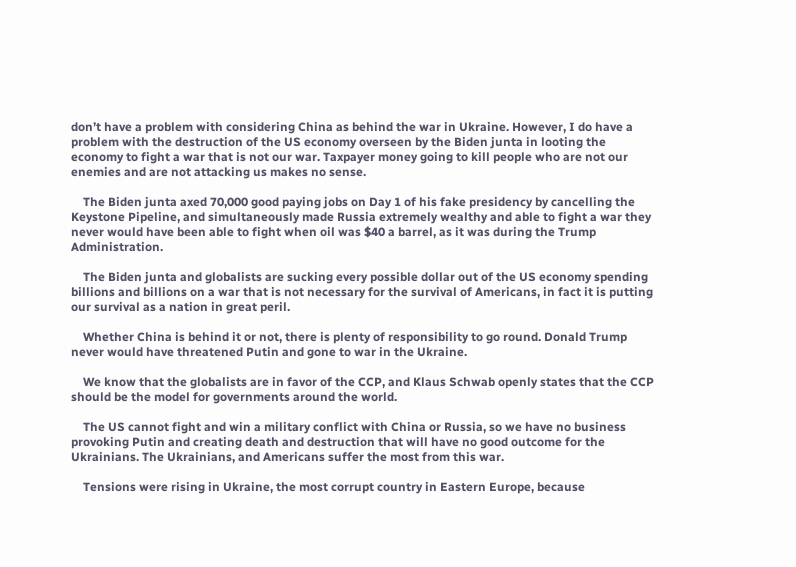don’t have a problem with considering China as behind the war in Ukraine. However, I do have a problem with the destruction of the US economy overseen by the Biden junta in looting the economy to fight a war that is not our war. Taxpayer money going to kill people who are not our enemies and are not attacking us makes no sense.

    The Biden junta axed 70,000 good paying jobs on Day 1 of his fake presidency by cancelling the Keystone Pipeline, and simultaneously made Russia extremely wealthy and able to fight a war they never would have been able to fight when oil was $40 a barrel, as it was during the Trump Administration.

    The Biden junta and globalists are sucking every possible dollar out of the US economy spending billions and billions on a war that is not necessary for the survival of Americans, in fact it is putting our survival as a nation in great peril.

    Whether China is behind it or not, there is plenty of responsibility to go round. Donald Trump never would have threatened Putin and gone to war in the Ukraine.

    We know that the globalists are in favor of the CCP, and Klaus Schwab openly states that the CCP should be the model for governments around the world.

    The US cannot fight and win a military conflict with China or Russia, so we have no business provoking Putin and creating death and destruction that will have no good outcome for the Ukrainians. The Ukrainians, and Americans suffer the most from this war.

    Tensions were rising in Ukraine, the most corrupt country in Eastern Europe, because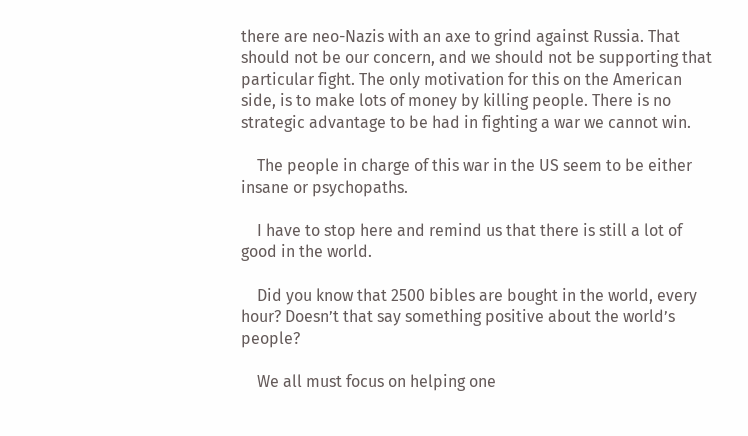there are neo-Nazis with an axe to grind against Russia. That should not be our concern, and we should not be supporting that particular fight. The only motivation for this on the American side, is to make lots of money by killing people. There is no strategic advantage to be had in fighting a war we cannot win.

    The people in charge of this war in the US seem to be either insane or psychopaths.

    I have to stop here and remind us that there is still a lot of good in the world.

    Did you know that 2500 bibles are bought in the world, every hour? Doesn’t that say something positive about the world’s people?

    We all must focus on helping one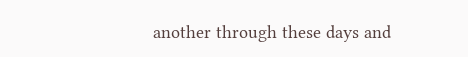another through these days and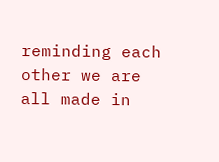reminding each other we are all made in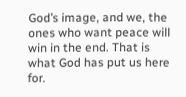God’s image, and we, the ones who want peace will win in the end. That is what God has put us here for.